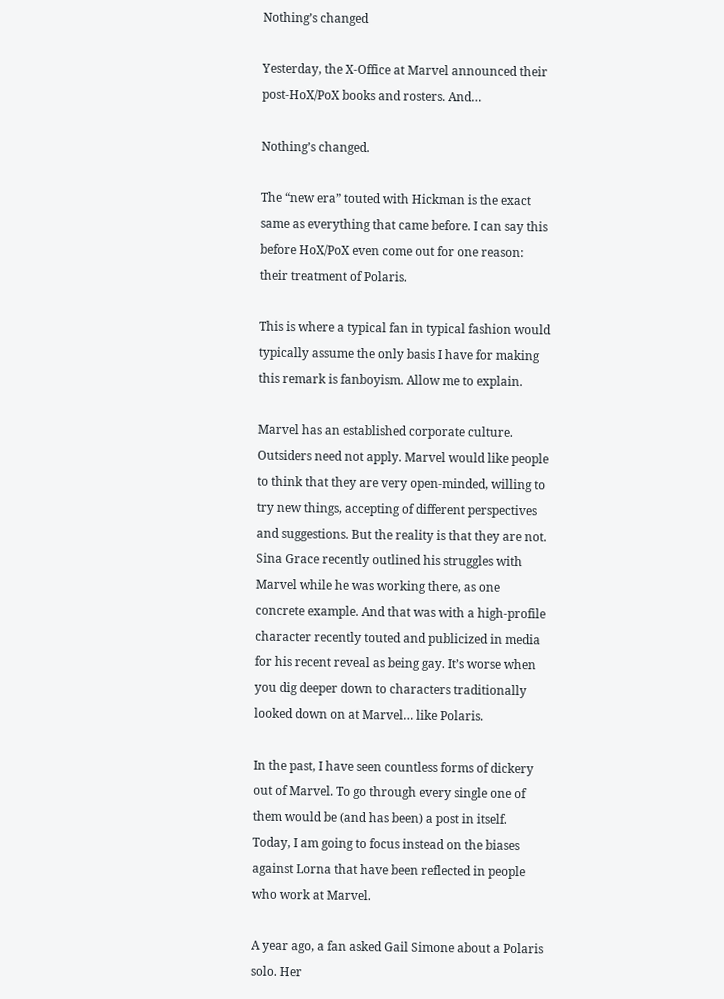Nothing’s changed

Yesterday, the X-Office at Marvel announced their post-HoX/PoX books and rosters. And…

Nothing’s changed.

The “new era” touted with Hickman is the exact same as everything that came before. I can say this before HoX/PoX even come out for one reason: their treatment of Polaris.

This is where a typical fan in typical fashion would typically assume the only basis I have for making this remark is fanboyism. Allow me to explain.

Marvel has an established corporate culture. Outsiders need not apply. Marvel would like people to think that they are very open-minded, willing to try new things, accepting of different perspectives and suggestions. But the reality is that they are not. Sina Grace recently outlined his struggles with Marvel while he was working there, as one concrete example. And that was with a high-profile character recently touted and publicized in media for his recent reveal as being gay. It’s worse when you dig deeper down to characters traditionally looked down on at Marvel… like Polaris.

In the past, I have seen countless forms of dickery out of Marvel. To go through every single one of them would be (and has been) a post in itself. Today, I am going to focus instead on the biases against Lorna that have been reflected in people who work at Marvel.

A year ago, a fan asked Gail Simone about a Polaris solo. Her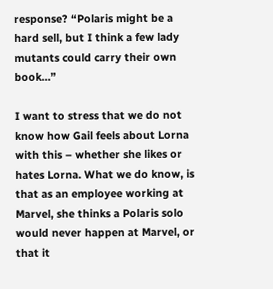response? “Polaris might be a hard sell, but I think a few lady mutants could carry their own book…”

I want to stress that we do not know how Gail feels about Lorna with this – whether she likes or hates Lorna. What we do know, is that as an employee working at Marvel, she thinks a Polaris solo would never happen at Marvel, or that it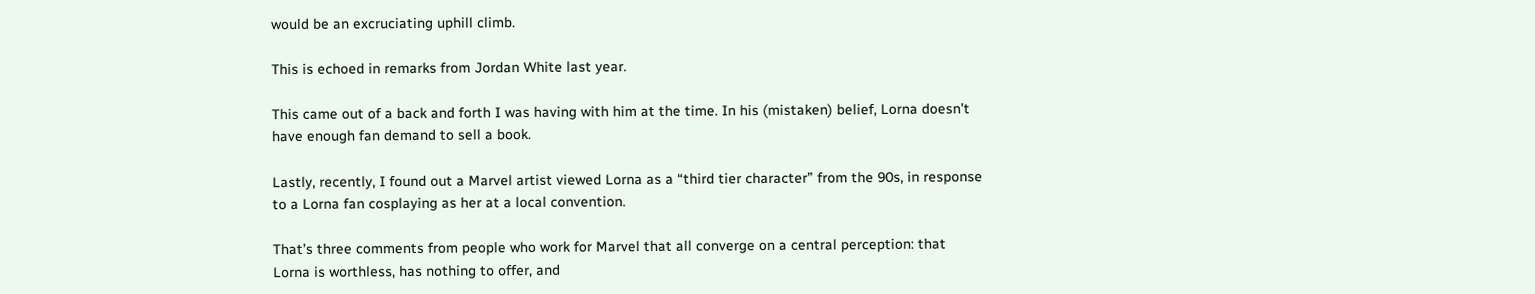would be an excruciating uphill climb.

This is echoed in remarks from Jordan White last year.

This came out of a back and forth I was having with him at the time. In his (mistaken) belief, Lorna doesn’t have enough fan demand to sell a book.

Lastly, recently, I found out a Marvel artist viewed Lorna as a “third tier character” from the 90s, in response to a Lorna fan cosplaying as her at a local convention.

That’s three comments from people who work for Marvel that all converge on a central perception: that Lorna is worthless, has nothing to offer, and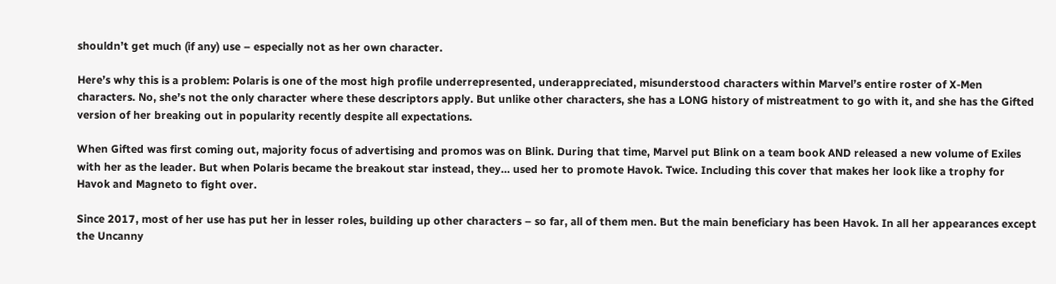shouldn’t get much (if any) use – especially not as her own character.

Here’s why this is a problem: Polaris is one of the most high profile underrepresented, underappreciated, misunderstood characters within Marvel’s entire roster of X-Men characters. No, she’s not the only character where these descriptors apply. But unlike other characters, she has a LONG history of mistreatment to go with it, and she has the Gifted version of her breaking out in popularity recently despite all expectations.

When Gifted was first coming out, majority focus of advertising and promos was on Blink. During that time, Marvel put Blink on a team book AND released a new volume of Exiles with her as the leader. But when Polaris became the breakout star instead, they… used her to promote Havok. Twice. Including this cover that makes her look like a trophy for Havok and Magneto to fight over.

Since 2017, most of her use has put her in lesser roles, building up other characters – so far, all of them men. But the main beneficiary has been Havok. In all her appearances except the Uncanny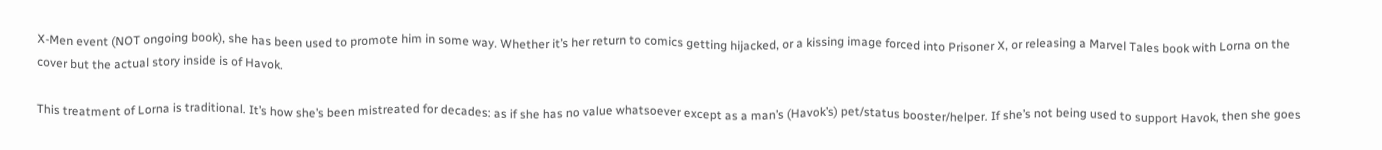X-Men event (NOT ongoing book), she has been used to promote him in some way. Whether it’s her return to comics getting hijacked, or a kissing image forced into Prisoner X, or releasing a Marvel Tales book with Lorna on the cover but the actual story inside is of Havok.

This treatment of Lorna is traditional. It’s how she’s been mistreated for decades: as if she has no value whatsoever except as a man’s (Havok’s) pet/status booster/helper. If she’s not being used to support Havok, then she goes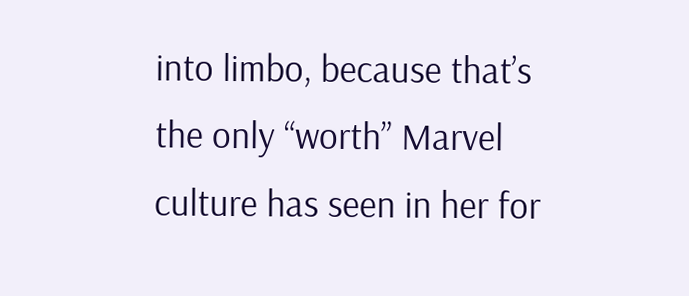into limbo, because that’s the only “worth” Marvel culture has seen in her for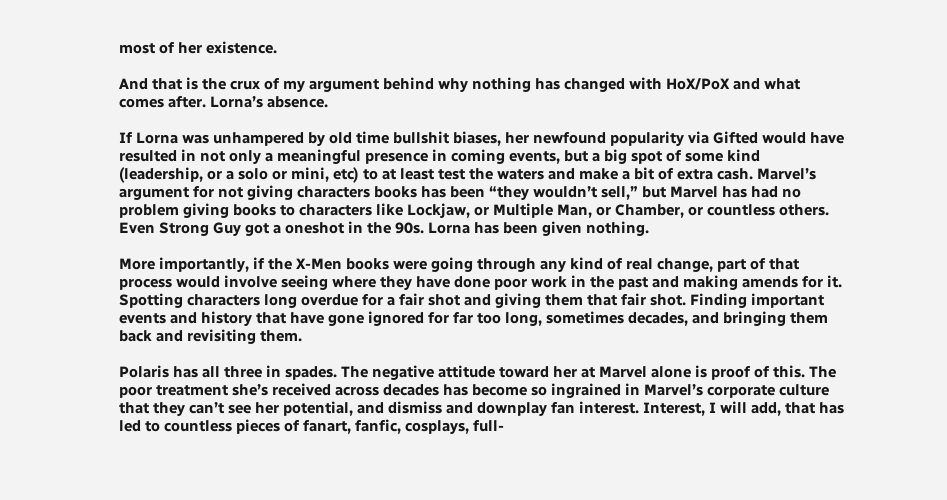most of her existence.

And that is the crux of my argument behind why nothing has changed with HoX/PoX and what comes after. Lorna’s absence.

If Lorna was unhampered by old time bullshit biases, her newfound popularity via Gifted would have resulted in not only a meaningful presence in coming events, but a big spot of some kind (leadership, or a solo or mini, etc) to at least test the waters and make a bit of extra cash. Marvel’s argument for not giving characters books has been “they wouldn’t sell,” but Marvel has had no problem giving books to characters like Lockjaw, or Multiple Man, or Chamber, or countless others. Even Strong Guy got a oneshot in the 90s. Lorna has been given nothing.

More importantly, if the X-Men books were going through any kind of real change, part of that process would involve seeing where they have done poor work in the past and making amends for it. Spotting characters long overdue for a fair shot and giving them that fair shot. Finding important events and history that have gone ignored for far too long, sometimes decades, and bringing them back and revisiting them.

Polaris has all three in spades. The negative attitude toward her at Marvel alone is proof of this. The poor treatment she’s received across decades has become so ingrained in Marvel’s corporate culture that they can’t see her potential, and dismiss and downplay fan interest. Interest, I will add, that has led to countless pieces of fanart, fanfic, cosplays, full-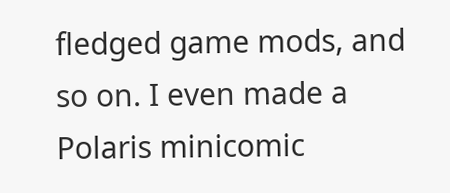fledged game mods, and so on. I even made a Polaris minicomic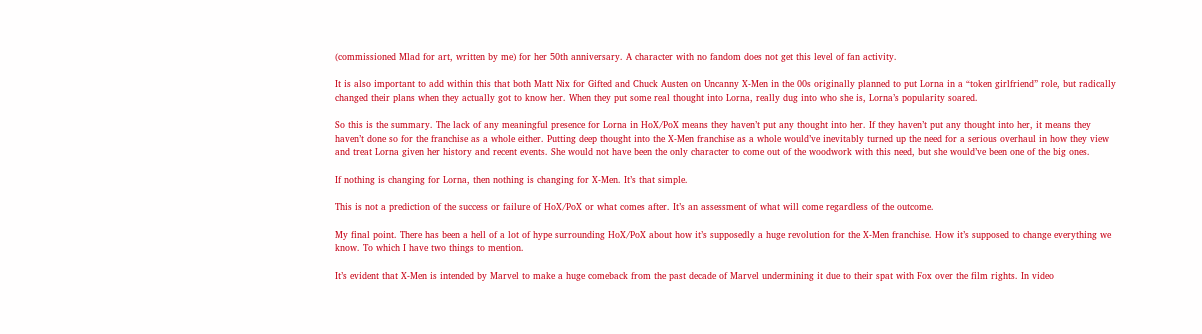(commissioned Mlad for art, written by me) for her 50th anniversary. A character with no fandom does not get this level of fan activity.

It is also important to add within this that both Matt Nix for Gifted and Chuck Austen on Uncanny X-Men in the 00s originally planned to put Lorna in a “token girlfriend” role, but radically changed their plans when they actually got to know her. When they put some real thought into Lorna, really dug into who she is, Lorna’s popularity soared.

So this is the summary. The lack of any meaningful presence for Lorna in HoX/PoX means they haven’t put any thought into her. If they haven’t put any thought into her, it means they haven’t done so for the franchise as a whole either. Putting deep thought into the X-Men franchise as a whole would’ve inevitably turned up the need for a serious overhaul in how they view and treat Lorna given her history and recent events. She would not have been the only character to come out of the woodwork with this need, but she would’ve been one of the big ones.

If nothing is changing for Lorna, then nothing is changing for X-Men. It’s that simple.

This is not a prediction of the success or failure of HoX/PoX or what comes after. It’s an assessment of what will come regardless of the outcome.

My final point. There has been a hell of a lot of hype surrounding HoX/PoX about how it’s supposedly a huge revolution for the X-Men franchise. How it’s supposed to change everything we know. To which I have two things to mention.

It’s evident that X-Men is intended by Marvel to make a huge comeback from the past decade of Marvel undermining it due to their spat with Fox over the film rights. In video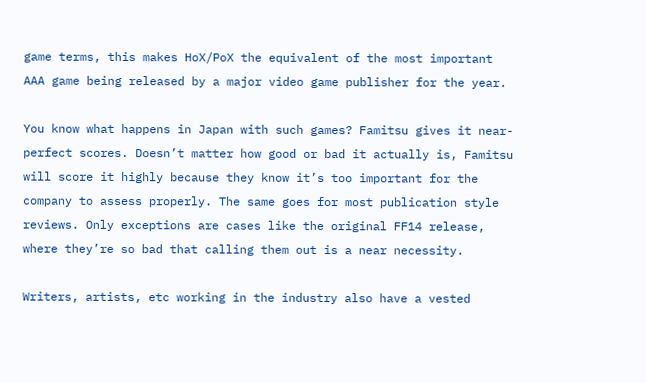game terms, this makes HoX/PoX the equivalent of the most important AAA game being released by a major video game publisher for the year.

You know what happens in Japan with such games? Famitsu gives it near-perfect scores. Doesn’t matter how good or bad it actually is, Famitsu will score it highly because they know it’s too important for the company to assess properly. The same goes for most publication style reviews. Only exceptions are cases like the original FF14 release, where they’re so bad that calling them out is a near necessity.

Writers, artists, etc working in the industry also have a vested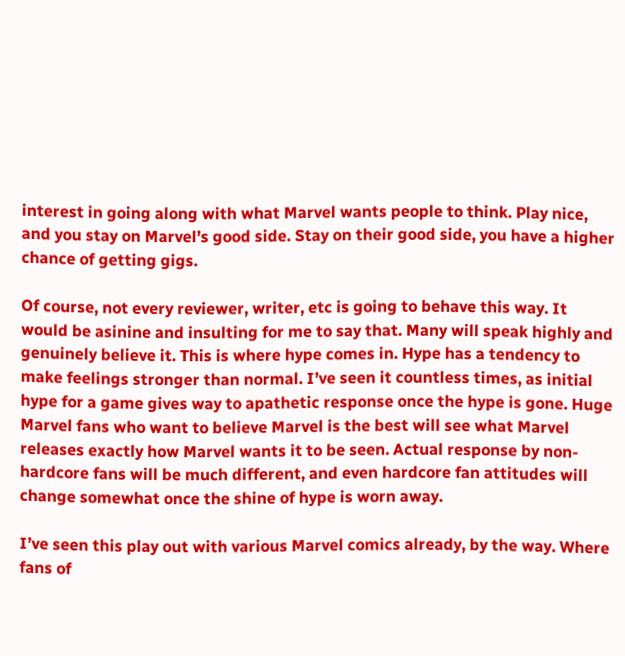interest in going along with what Marvel wants people to think. Play nice, and you stay on Marvel’s good side. Stay on their good side, you have a higher chance of getting gigs.

Of course, not every reviewer, writer, etc is going to behave this way. It would be asinine and insulting for me to say that. Many will speak highly and genuinely believe it. This is where hype comes in. Hype has a tendency to make feelings stronger than normal. I’ve seen it countless times, as initial hype for a game gives way to apathetic response once the hype is gone. Huge Marvel fans who want to believe Marvel is the best will see what Marvel releases exactly how Marvel wants it to be seen. Actual response by non-hardcore fans will be much different, and even hardcore fan attitudes will change somewhat once the shine of hype is worn away.

I’ve seen this play out with various Marvel comics already, by the way. Where fans of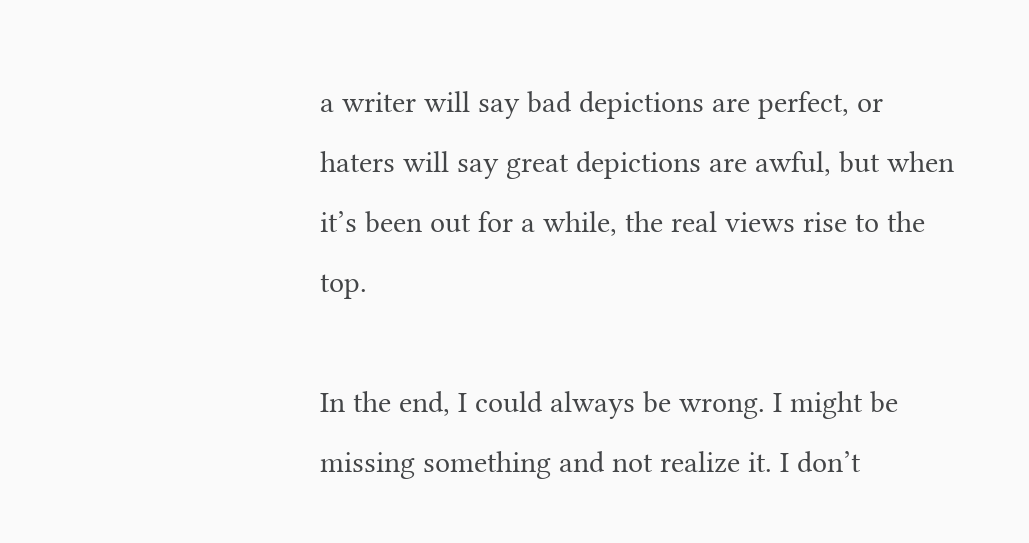a writer will say bad depictions are perfect, or haters will say great depictions are awful, but when it’s been out for a while, the real views rise to the top.

In the end, I could always be wrong. I might be missing something and not realize it. I don’t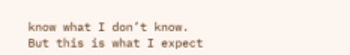know what I don’t know. But this is what I expect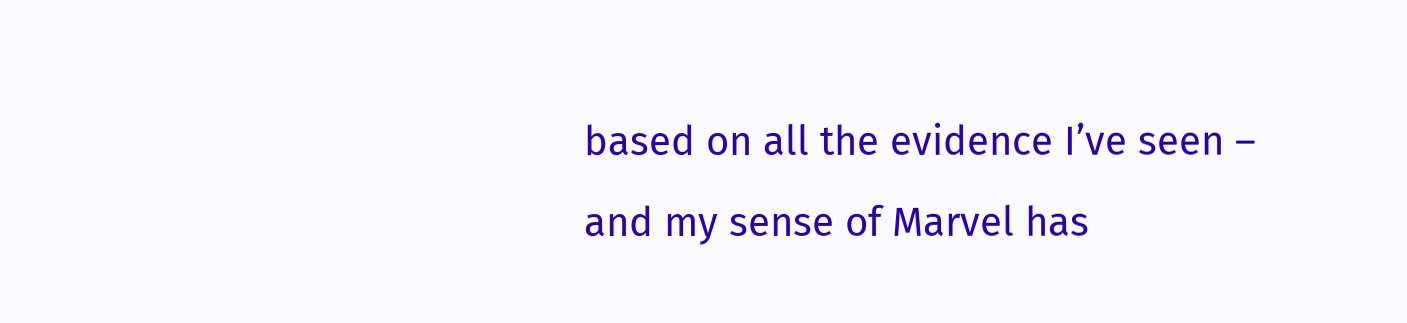based on all the evidence I’ve seen – and my sense of Marvel has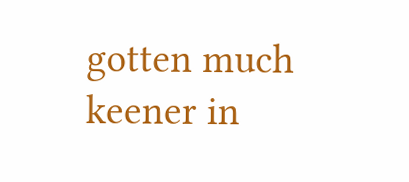gotten much keener in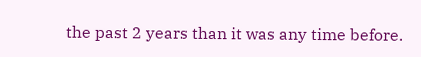the past 2 years than it was any time before.